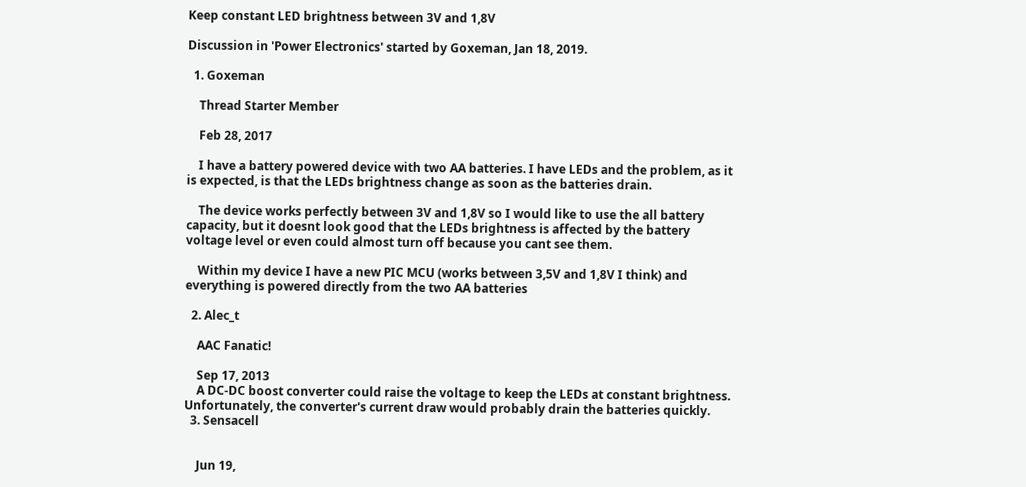Keep constant LED brightness between 3V and 1,8V

Discussion in 'Power Electronics' started by Goxeman, Jan 18, 2019.

  1. Goxeman

    Thread Starter Member

    Feb 28, 2017

    I have a battery powered device with two AA batteries. I have LEDs and the problem, as it is expected, is that the LEDs brightness change as soon as the batteries drain.

    The device works perfectly between 3V and 1,8V so I would like to use the all battery capacity, but it doesnt look good that the LEDs brightness is affected by the battery voltage level or even could almost turn off because you cant see them.

    Within my device I have a new PIC MCU (works between 3,5V and 1,8V I think) and everything is powered directly from the two AA batteries

  2. Alec_t

    AAC Fanatic!

    Sep 17, 2013
    A DC-DC boost converter could raise the voltage to keep the LEDs at constant brightness. Unfortunately, the converter's current draw would probably drain the batteries quickly.
  3. Sensacell


    Jun 19,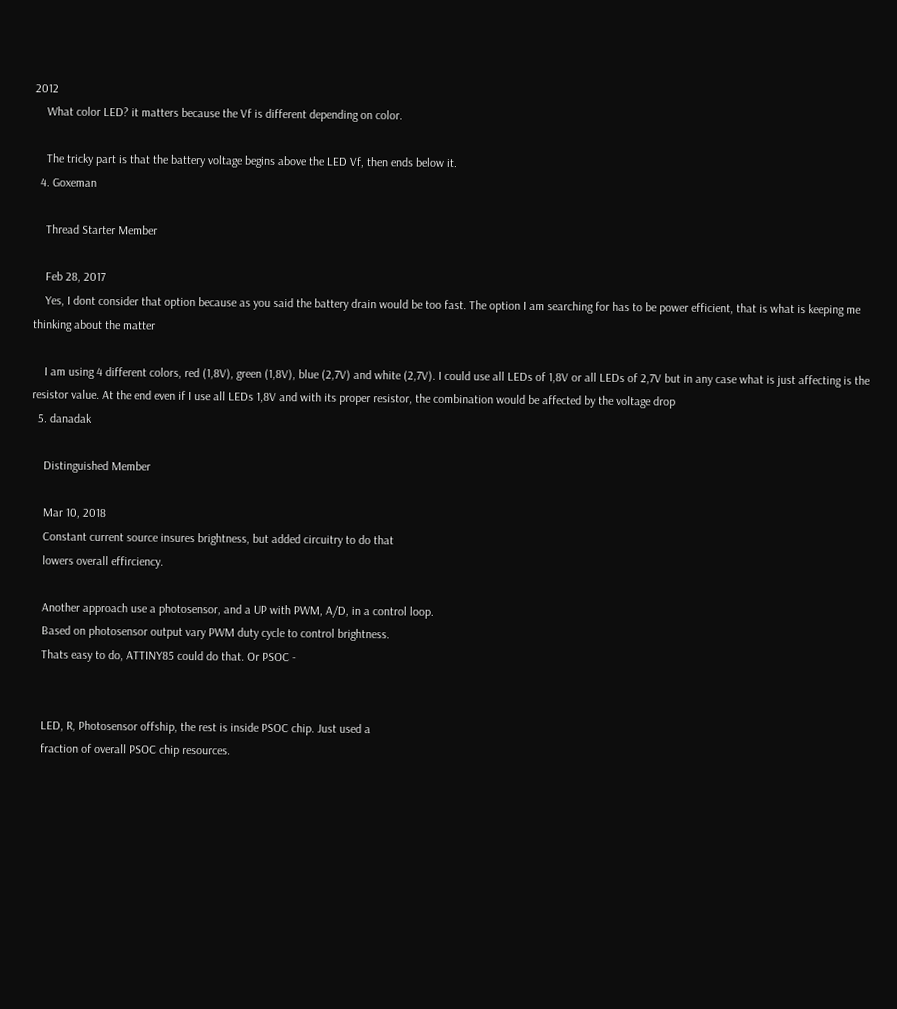2012
    What color LED? it matters because the Vf is different depending on color.

    The tricky part is that the battery voltage begins above the LED Vf, then ends below it.
  4. Goxeman

    Thread Starter Member

    Feb 28, 2017
    Yes, I dont consider that option because as you said the battery drain would be too fast. The option I am searching for has to be power efficient, that is what is keeping me thinking about the matter

    I am using 4 different colors, red (1,8V), green (1,8V), blue (2,7V) and white (2,7V). I could use all LEDs of 1,8V or all LEDs of 2,7V but in any case what is just affecting is the resistor value. At the end even if I use all LEDs 1,8V and with its proper resistor, the combination would be affected by the voltage drop
  5. danadak

    Distinguished Member

    Mar 10, 2018
    Constant current source insures brightness, but added circuitry to do that
    lowers overall effirciency.

    Another approach use a photosensor, and a UP with PWM, A/D, in a control loop.
    Based on photosensor output vary PWM duty cycle to control brightness.
    Thats easy to do, ATTINY85 could do that. Or PSOC -


    LED, R, Photosensor offship, the rest is inside PSOC chip. Just used a
    fraction of overall PSOC chip resources.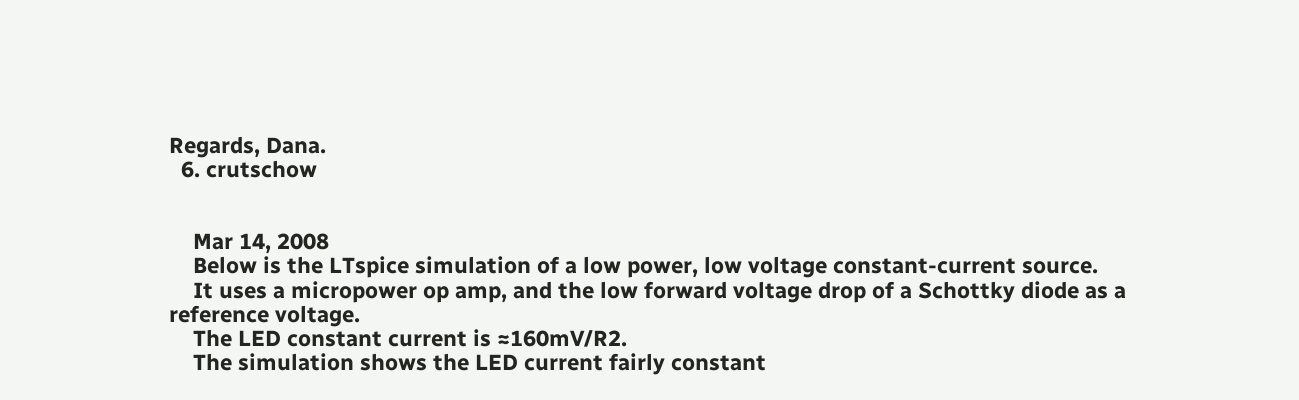Regards, Dana.
  6. crutschow


    Mar 14, 2008
    Below is the LTspice simulation of a low power, low voltage constant-current source.
    It uses a micropower op amp, and the low forward voltage drop of a Schottky diode as a reference voltage.
    The LED constant current is ≈160mV/R2.
    The simulation shows the LED current fairly constant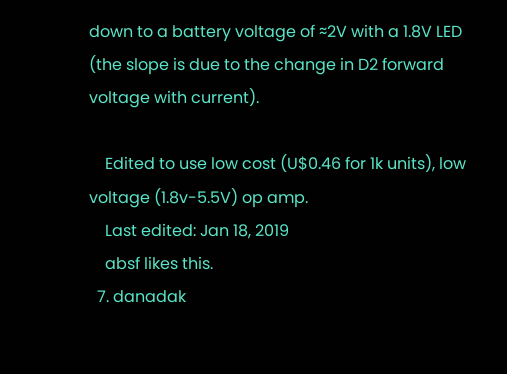down to a battery voltage of ≈2V with a 1.8V LED (the slope is due to the change in D2 forward voltage with current).

    Edited to use low cost (U$0.46 for 1k units), low voltage (1.8v-5.5V) op amp.
    Last edited: Jan 18, 2019
    absf likes this.
  7. danadak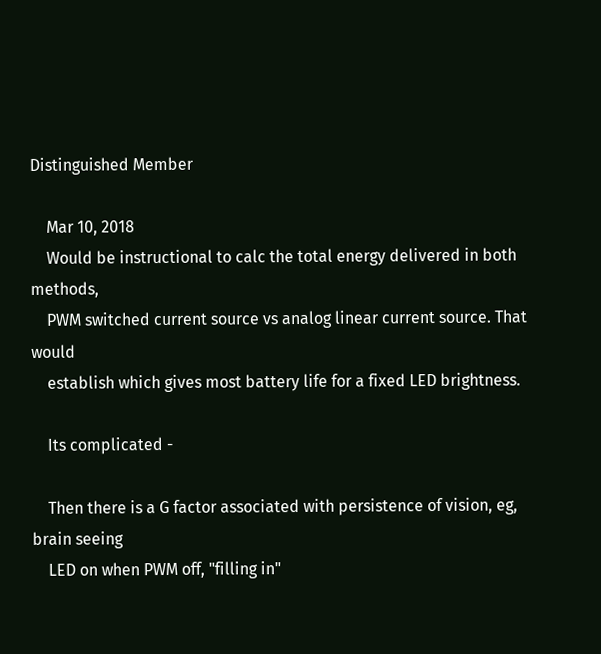Distinguished Member

    Mar 10, 2018
    Would be instructional to calc the total energy delivered in both methods,
    PWM switched current source vs analog linear current source. That would
    establish which gives most battery life for a fixed LED brightness.

    Its complicated -

    Then there is a G factor associated with persistence of vision, eg, brain seeing
    LED on when PWM off, "filling in"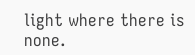light where there is none.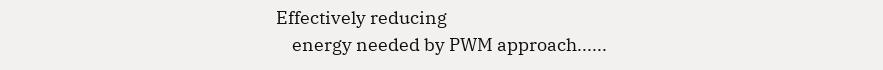Effectively reducing
    energy needed by PWM approach......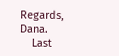Regards, Dana.
    Last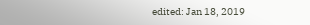edited: Jan 18, 2019